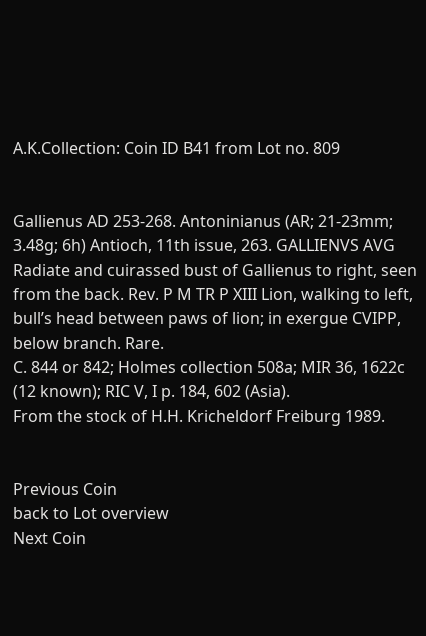A.K.Collection: Coin ID B41 from Lot no. 809


Gallienus AD 253-268. Antoninianus (AR; 21-23mm; 3.48g; 6h) Antioch, 11th issue, 263. GALLIENVS AVG Radiate and cuirassed bust of Gallienus to right, seen from the back. Rev. P M TR P XIII Lion, walking to left, bull’s head between paws of lion; in exergue CVIPP, below branch. Rare.
C. 844 or 842; Holmes collection 508a; MIR 36, 1622c (12 known); RIC V, I p. 184, 602 (Asia).
From the stock of H.H. Kricheldorf Freiburg 1989.


Previous Coin
back to Lot overview
Next Coin